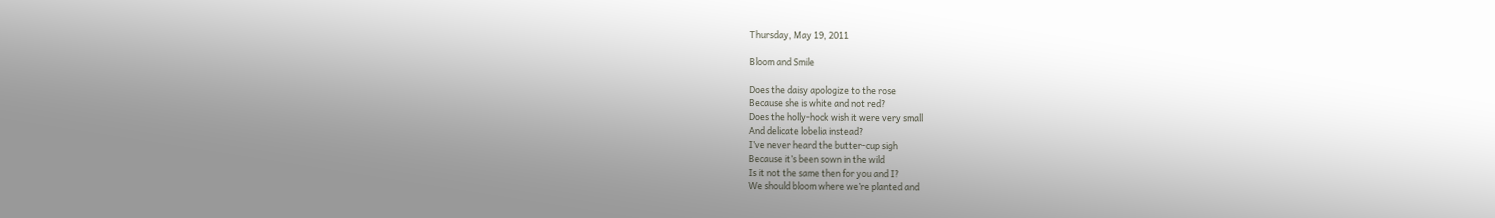Thursday, May 19, 2011

Bloom and Smile

Does the daisy apologize to the rose
Because she is white and not red?
Does the holly-hock wish it were very small
And delicate lobelia instead?
I’ve never heard the butter-cup sigh
Because it’s been sown in the wild
Is it not the same then for you and I?
We should bloom where we’re planted and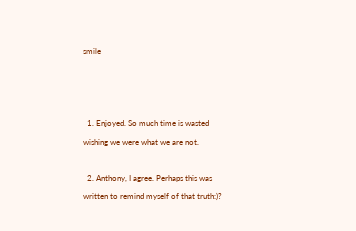smile



  1. Enjoyed. So much time is wasted wishing we were what we are not.

  2. Anthony, I agree. Perhaps this was written to remind myself of that truth:)?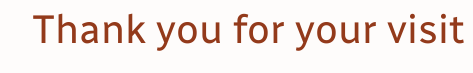Thank you for your visit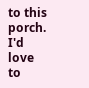to this porch. I'd love to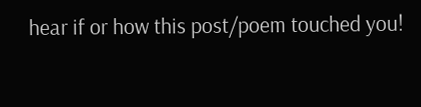hear if or how this post/poem touched you!